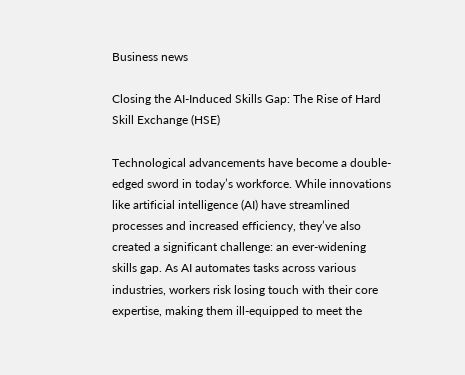Business news

Closing the AI-Induced Skills Gap: The Rise of Hard Skill Exchange (HSE)

Technological advancements have become a double-edged sword in today’s workforce. While innovations like artificial intelligence (AI) have streamlined processes and increased efficiency, they’ve also created a significant challenge: an ever-widening skills gap. As AI automates tasks across various industries, workers risk losing touch with their core expertise, making them ill-equipped to meet the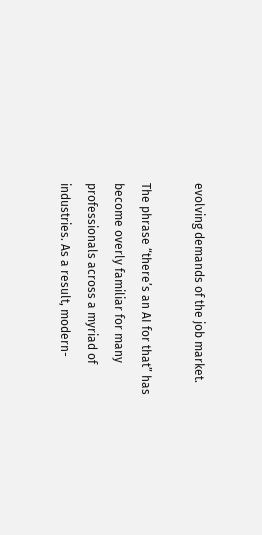evolving demands of the job market.

The phrase “there’s an AI for that” has become overly familiar for many professionals across a myriad of industries. As a result, modern-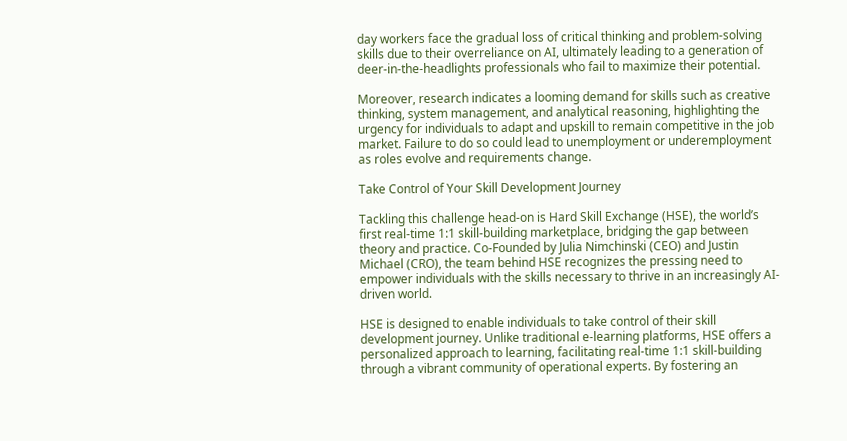day workers face the gradual loss of critical thinking and problem-solving skills due to their overreliance on AI, ultimately leading to a generation of deer-in-the-headlights professionals who fail to maximize their potential.

Moreover, research indicates a looming demand for skills such as creative thinking, system management, and analytical reasoning, highlighting the urgency for individuals to adapt and upskill to remain competitive in the job market. Failure to do so could lead to unemployment or underemployment as roles evolve and requirements change.

Take Control of Your Skill Development Journey

Tackling this challenge head-on is Hard Skill Exchange (HSE), the world’s first real-time 1:1 skill-building marketplace, bridging the gap between theory and practice. Co-Founded by Julia Nimchinski (CEO) and Justin Michael (CRO), the team behind HSE recognizes the pressing need to empower individuals with the skills necessary to thrive in an increasingly AI-driven world.

HSE is designed to enable individuals to take control of their skill development journey. Unlike traditional e-learning platforms, HSE offers a personalized approach to learning, facilitating real-time 1:1 skill-building through a vibrant community of operational experts. By fostering an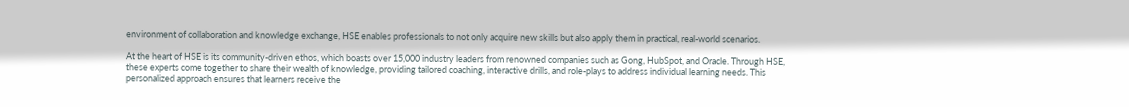environment of collaboration and knowledge exchange, HSE enables professionals to not only acquire new skills but also apply them in practical, real-world scenarios.

At the heart of HSE is its community-driven ethos, which boasts over 15,000 industry leaders from renowned companies such as Gong, HubSpot, and Oracle. Through HSE, these experts come together to share their wealth of knowledge, providing tailored coaching, interactive drills, and role-plays to address individual learning needs. This personalized approach ensures that learners receive the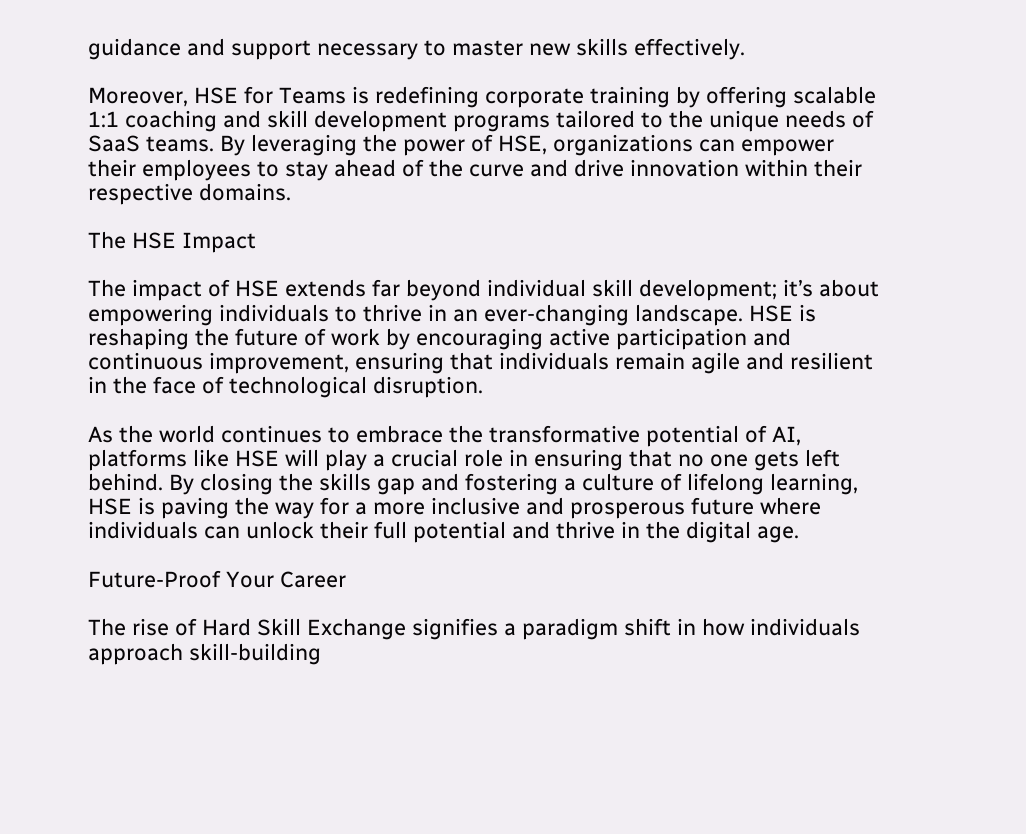guidance and support necessary to master new skills effectively.

Moreover, HSE for Teams is redefining corporate training by offering scalable 1:1 coaching and skill development programs tailored to the unique needs of SaaS teams. By leveraging the power of HSE, organizations can empower their employees to stay ahead of the curve and drive innovation within their respective domains.

The HSE Impact

The impact of HSE extends far beyond individual skill development; it’s about empowering individuals to thrive in an ever-changing landscape. HSE is reshaping the future of work by encouraging active participation and continuous improvement, ensuring that individuals remain agile and resilient in the face of technological disruption.

As the world continues to embrace the transformative potential of AI, platforms like HSE will play a crucial role in ensuring that no one gets left behind. By closing the skills gap and fostering a culture of lifelong learning, HSE is paving the way for a more inclusive and prosperous future where individuals can unlock their full potential and thrive in the digital age.

Future-Proof Your Career

The rise of Hard Skill Exchange signifies a paradigm shift in how individuals approach skill-building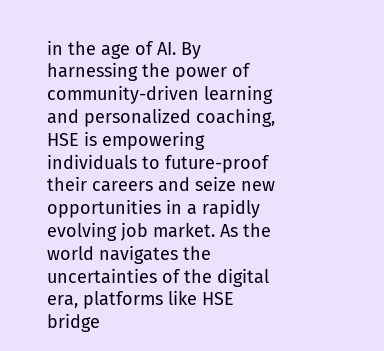in the age of AI. By harnessing the power of community-driven learning and personalized coaching, HSE is empowering individuals to future-proof their careers and seize new opportunities in a rapidly evolving job market. As the world navigates the uncertainties of the digital era, platforms like HSE bridge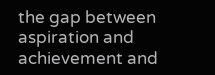the gap between aspiration and achievement and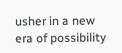usher in a new era of possibility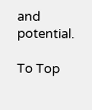and potential.

To Top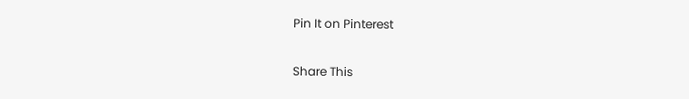Pin It on Pinterest

Share This